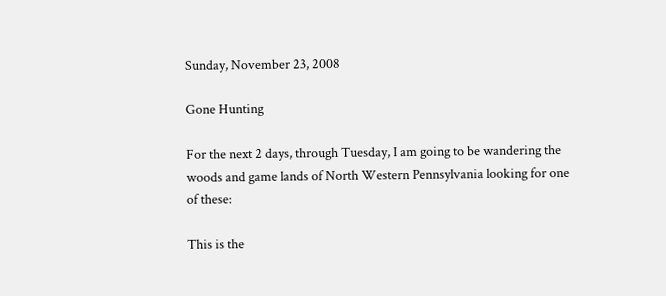Sunday, November 23, 2008

Gone Hunting

For the next 2 days, through Tuesday, I am going to be wandering the woods and game lands of North Western Pennsylvania looking for one of these:

This is the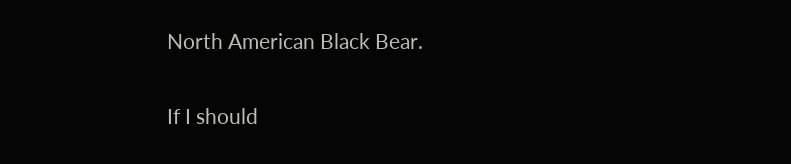North American Black Bear.

If I should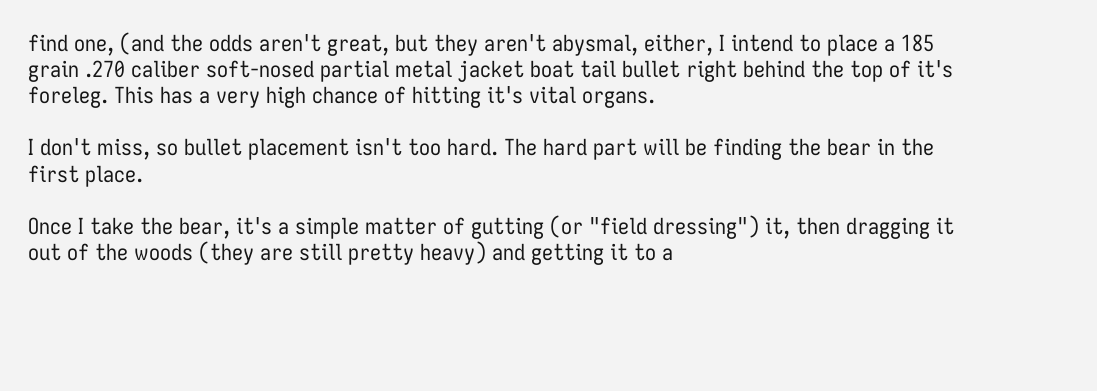find one, (and the odds aren't great, but they aren't abysmal, either, I intend to place a 185 grain .270 caliber soft-nosed partial metal jacket boat tail bullet right behind the top of it's foreleg. This has a very high chance of hitting it's vital organs.

I don't miss, so bullet placement isn't too hard. The hard part will be finding the bear in the first place.

Once I take the bear, it's a simple matter of gutting (or "field dressing") it, then dragging it out of the woods (they are still pretty heavy) and getting it to a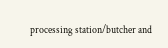processing station/butcher and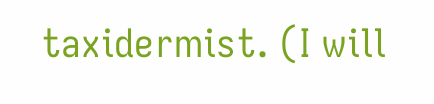taxidermist. (I will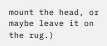mount the head, or maybe leave it on the rug.)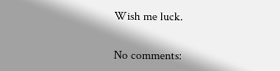Wish me luck.


No comments: